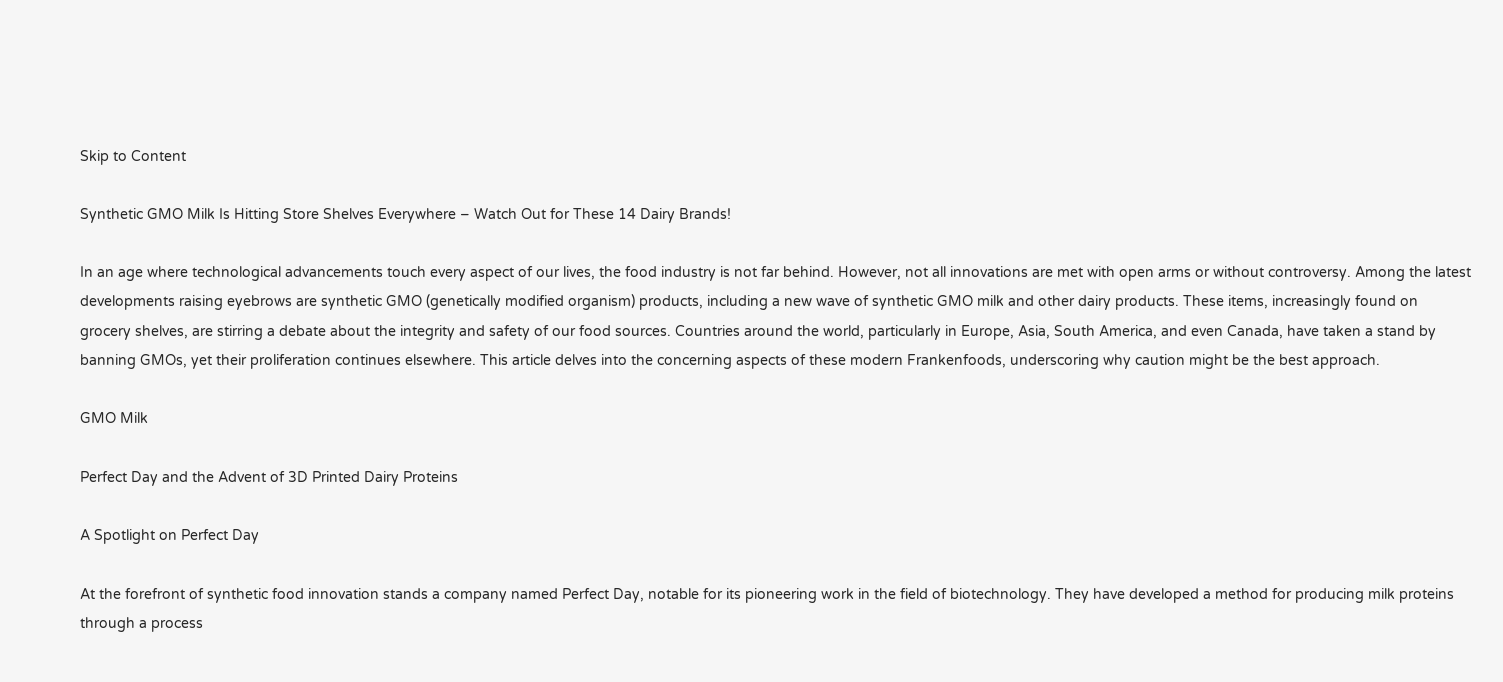Skip to Content

Synthetic GMO Milk Is Hitting Store Shelves Everywhere – Watch Out for These 14 Dairy Brands!

In an age where technological advancements touch every aspect of our lives, the food industry is not far behind. However, not all innovations are met with open arms or without controversy. Among the latest developments raising eyebrows are synthetic GMO (genetically modified organism) products, including a new wave of synthetic GMO milk and other dairy products. These items, increasingly found on grocery shelves, are stirring a debate about the integrity and safety of our food sources. Countries around the world, particularly in Europe, Asia, South America, and even Canada, have taken a stand by banning GMOs, yet their proliferation continues elsewhere. This article delves into the concerning aspects of these modern Frankenfoods, underscoring why caution might be the best approach.

GMO Milk

Perfect Day and the Advent of 3D Printed Dairy Proteins

A Spotlight on Perfect Day

At the forefront of synthetic food innovation stands a company named Perfect Day, notable for its pioneering work in the field of biotechnology. They have developed a method for producing milk proteins through a process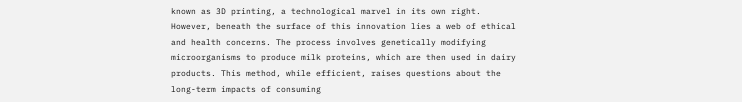known as 3D printing, a technological marvel in its own right. However, beneath the surface of this innovation lies a web of ethical and health concerns. The process involves genetically modifying microorganisms to produce milk proteins, which are then used in dairy products. This method, while efficient, raises questions about the long-term impacts of consuming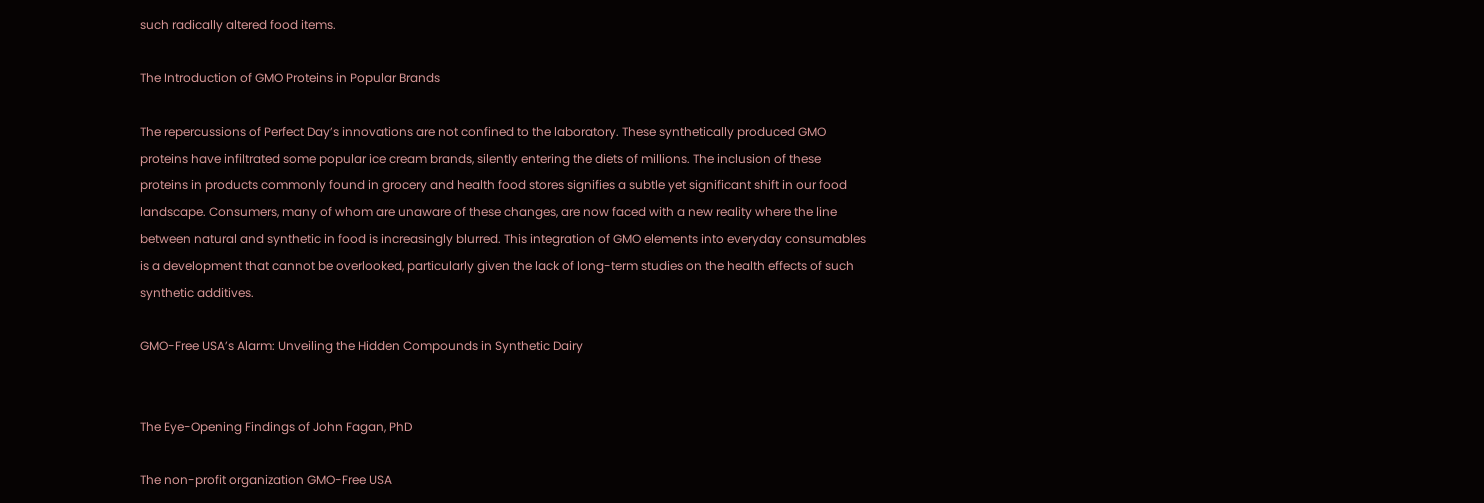such radically altered food items.

The Introduction of GMO Proteins in Popular Brands

The repercussions of Perfect Day’s innovations are not confined to the laboratory. These synthetically produced GMO proteins have infiltrated some popular ice cream brands, silently entering the diets of millions. The inclusion of these proteins in products commonly found in grocery and health food stores signifies a subtle yet significant shift in our food landscape. Consumers, many of whom are unaware of these changes, are now faced with a new reality where the line between natural and synthetic in food is increasingly blurred. This integration of GMO elements into everyday consumables is a development that cannot be overlooked, particularly given the lack of long-term studies on the health effects of such synthetic additives.

GMO-Free USA’s Alarm: Unveiling the Hidden Compounds in Synthetic Dairy


The Eye-Opening Findings of John Fagan, PhD

The non-profit organization GMO-Free USA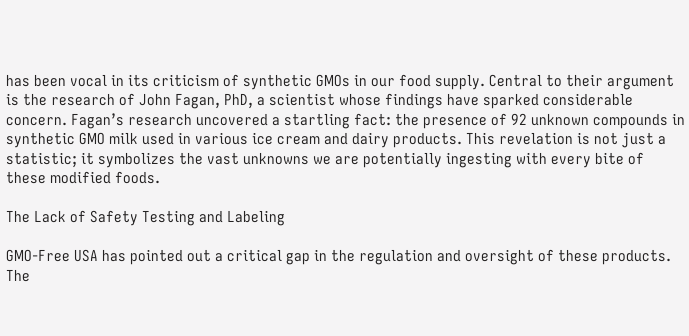has been vocal in its criticism of synthetic GMOs in our food supply. Central to their argument is the research of John Fagan, PhD, a scientist whose findings have sparked considerable concern. Fagan’s research uncovered a startling fact: the presence of 92 unknown compounds in synthetic GMO milk used in various ice cream and dairy products. This revelation is not just a statistic; it symbolizes the vast unknowns we are potentially ingesting with every bite of these modified foods.

The Lack of Safety Testing and Labeling

GMO-Free USA has pointed out a critical gap in the regulation and oversight of these products. The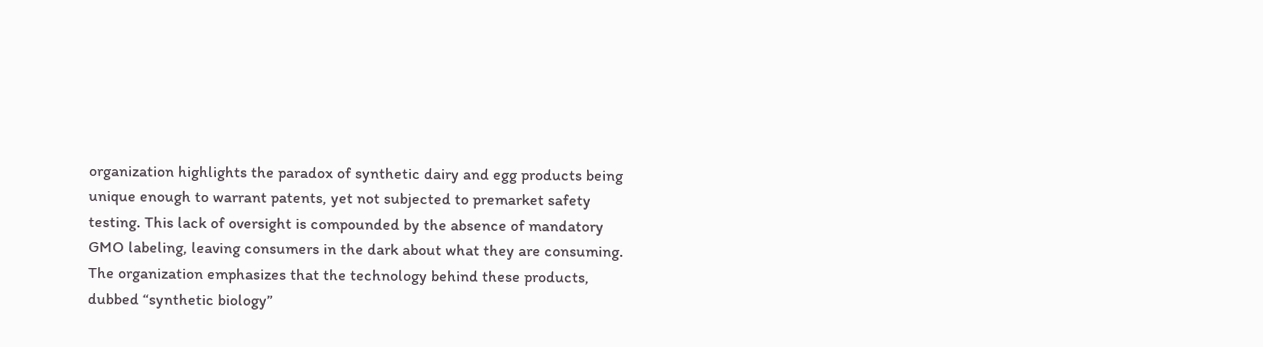organization highlights the paradox of synthetic dairy and egg products being unique enough to warrant patents, yet not subjected to premarket safety testing. This lack of oversight is compounded by the absence of mandatory GMO labeling, leaving consumers in the dark about what they are consuming. The organization emphasizes that the technology behind these products, dubbed “synthetic biology”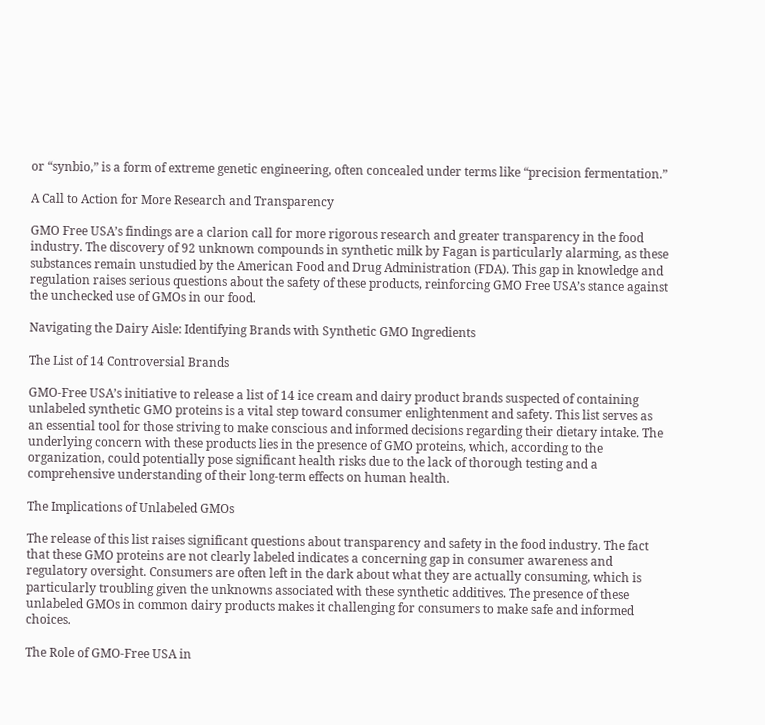or “synbio,” is a form of extreme genetic engineering, often concealed under terms like “precision fermentation.”

A Call to Action for More Research and Transparency

GMO Free USA’s findings are a clarion call for more rigorous research and greater transparency in the food industry. The discovery of 92 unknown compounds in synthetic milk by Fagan is particularly alarming, as these substances remain unstudied by the American Food and Drug Administration (FDA). This gap in knowledge and regulation raises serious questions about the safety of these products, reinforcing GMO Free USA’s stance against the unchecked use of GMOs in our food.

Navigating the Dairy Aisle: Identifying Brands with Synthetic GMO Ingredients

The List of 14 Controversial Brands

GMO-Free USA’s initiative to release a list of 14 ice cream and dairy product brands suspected of containing unlabeled synthetic GMO proteins is a vital step toward consumer enlightenment and safety. This list serves as an essential tool for those striving to make conscious and informed decisions regarding their dietary intake. The underlying concern with these products lies in the presence of GMO proteins, which, according to the organization, could potentially pose significant health risks due to the lack of thorough testing and a comprehensive understanding of their long-term effects on human health.

The Implications of Unlabeled GMOs

The release of this list raises significant questions about transparency and safety in the food industry. The fact that these GMO proteins are not clearly labeled indicates a concerning gap in consumer awareness and regulatory oversight. Consumers are often left in the dark about what they are actually consuming, which is particularly troubling given the unknowns associated with these synthetic additives. The presence of these unlabeled GMOs in common dairy products makes it challenging for consumers to make safe and informed choices.

The Role of GMO-Free USA in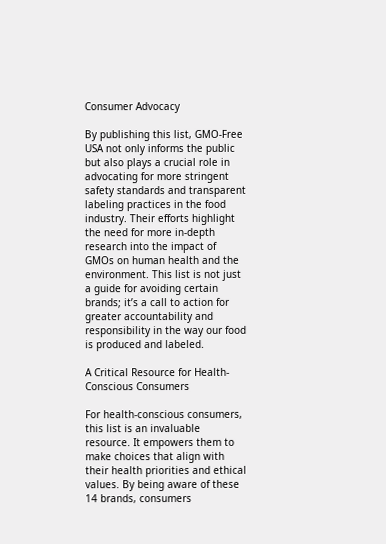Consumer Advocacy

By publishing this list, GMO-Free USA not only informs the public but also plays a crucial role in advocating for more stringent safety standards and transparent labeling practices in the food industry. Their efforts highlight the need for more in-depth research into the impact of GMOs on human health and the environment. This list is not just a guide for avoiding certain brands; it’s a call to action for greater accountability and responsibility in the way our food is produced and labeled.

A Critical Resource for Health-Conscious Consumers

For health-conscious consumers, this list is an invaluable resource. It empowers them to make choices that align with their health priorities and ethical values. By being aware of these 14 brands, consumers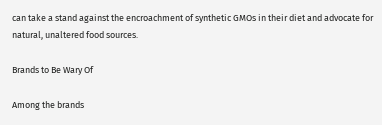can take a stand against the encroachment of synthetic GMOs in their diet and advocate for natural, unaltered food sources.

Brands to Be Wary Of

Among the brands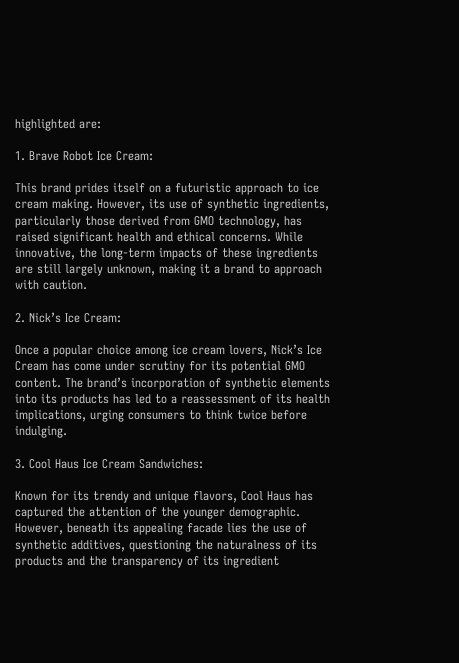highlighted are:

1. Brave Robot Ice Cream:

This brand prides itself on a futuristic approach to ice cream making. However, its use of synthetic ingredients, particularly those derived from GMO technology, has raised significant health and ethical concerns. While innovative, the long-term impacts of these ingredients are still largely unknown, making it a brand to approach with caution.

2. Nick’s Ice Cream:

Once a popular choice among ice cream lovers, Nick’s Ice Cream has come under scrutiny for its potential GMO content. The brand’s incorporation of synthetic elements into its products has led to a reassessment of its health implications, urging consumers to think twice before indulging.

3. Cool Haus Ice Cream Sandwiches:

Known for its trendy and unique flavors, Cool Haus has captured the attention of the younger demographic. However, beneath its appealing facade lies the use of synthetic additives, questioning the naturalness of its products and the transparency of its ingredient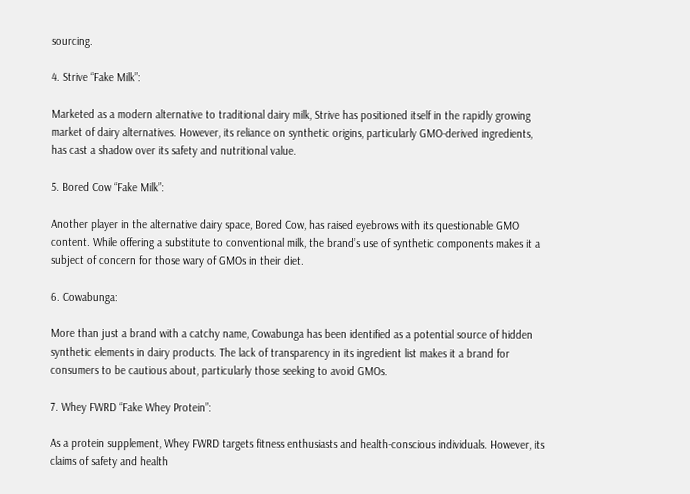sourcing.

4. Strive “Fake Milk”:

Marketed as a modern alternative to traditional dairy milk, Strive has positioned itself in the rapidly growing market of dairy alternatives. However, its reliance on synthetic origins, particularly GMO-derived ingredients, has cast a shadow over its safety and nutritional value.

5. Bored Cow “Fake Milk”:

Another player in the alternative dairy space, Bored Cow, has raised eyebrows with its questionable GMO content. While offering a substitute to conventional milk, the brand’s use of synthetic components makes it a subject of concern for those wary of GMOs in their diet.

6. Cowabunga:

More than just a brand with a catchy name, Cowabunga has been identified as a potential source of hidden synthetic elements in dairy products. The lack of transparency in its ingredient list makes it a brand for consumers to be cautious about, particularly those seeking to avoid GMOs.

7. Whey FWRD “Fake Whey Protein”:

As a protein supplement, Whey FWRD targets fitness enthusiasts and health-conscious individuals. However, its claims of safety and health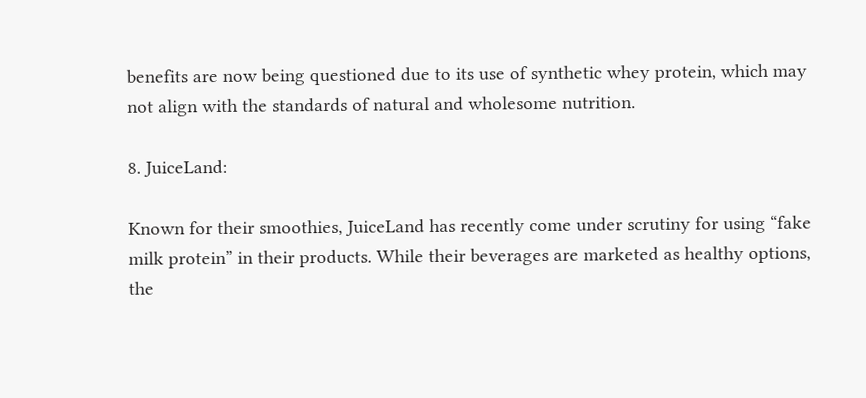benefits are now being questioned due to its use of synthetic whey protein, which may not align with the standards of natural and wholesome nutrition.

8. JuiceLand:

Known for their smoothies, JuiceLand has recently come under scrutiny for using “fake milk protein” in their products. While their beverages are marketed as healthy options, the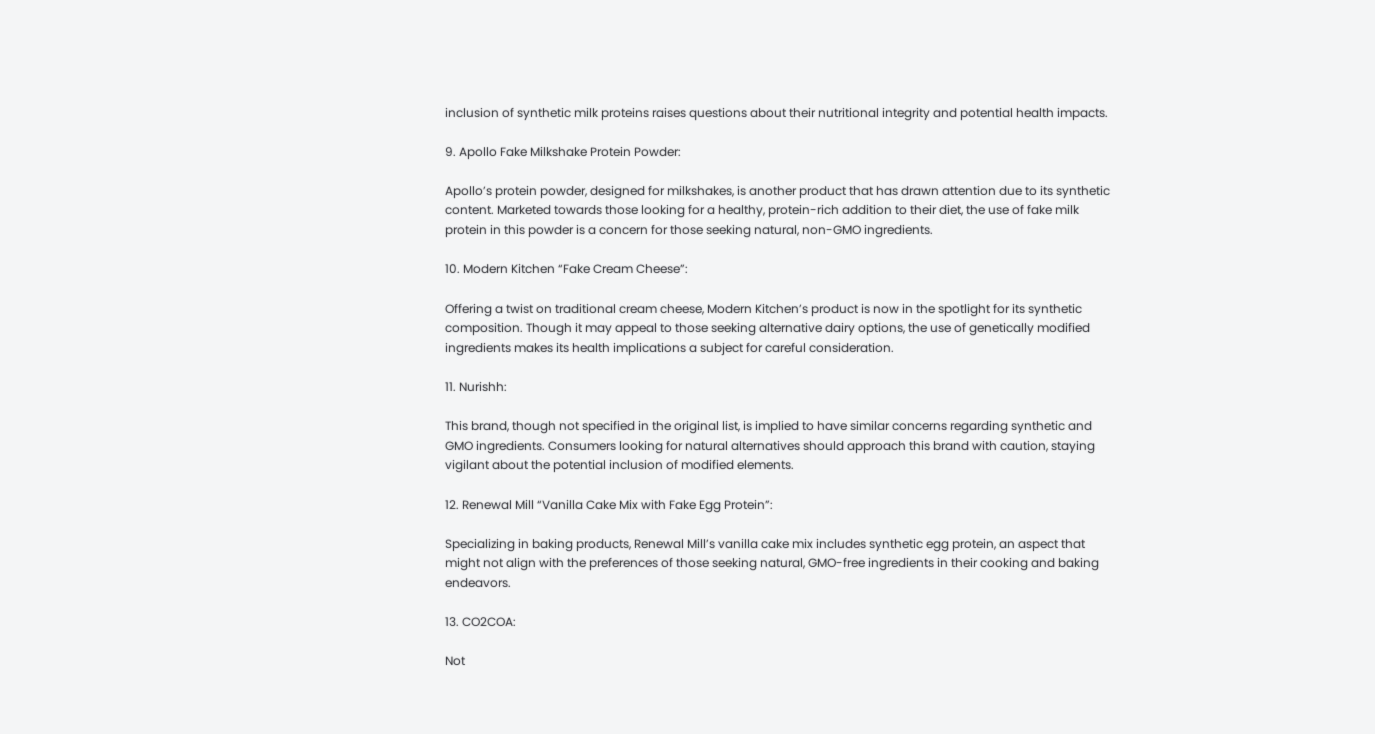inclusion of synthetic milk proteins raises questions about their nutritional integrity and potential health impacts.

9. Apollo Fake Milkshake Protein Powder:

Apollo’s protein powder, designed for milkshakes, is another product that has drawn attention due to its synthetic content. Marketed towards those looking for a healthy, protein-rich addition to their diet, the use of fake milk protein in this powder is a concern for those seeking natural, non-GMO ingredients.

10. Modern Kitchen “Fake Cream Cheese”:

Offering a twist on traditional cream cheese, Modern Kitchen’s product is now in the spotlight for its synthetic composition. Though it may appeal to those seeking alternative dairy options, the use of genetically modified ingredients makes its health implications a subject for careful consideration.

11. Nurishh:

This brand, though not specified in the original list, is implied to have similar concerns regarding synthetic and GMO ingredients. Consumers looking for natural alternatives should approach this brand with caution, staying vigilant about the potential inclusion of modified elements.

12. Renewal Mill “Vanilla Cake Mix with Fake Egg Protein”:

Specializing in baking products, Renewal Mill’s vanilla cake mix includes synthetic egg protein, an aspect that might not align with the preferences of those seeking natural, GMO-free ingredients in their cooking and baking endeavors.

13. CO2COA:

Not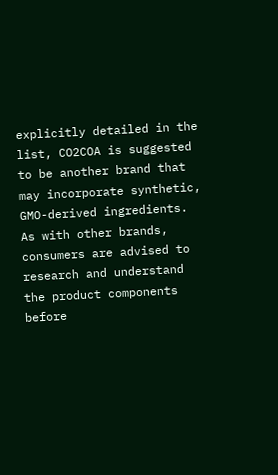explicitly detailed in the list, CO2COA is suggested to be another brand that may incorporate synthetic, GMO-derived ingredients. As with other brands, consumers are advised to research and understand the product components before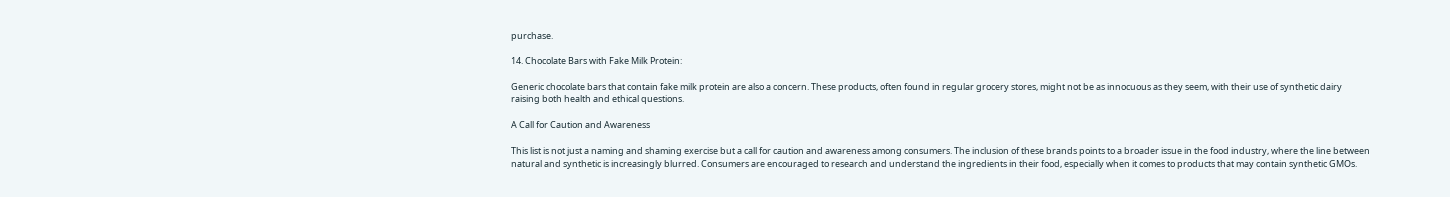purchase.

14. Chocolate Bars with Fake Milk Protein:

Generic chocolate bars that contain fake milk protein are also a concern. These products, often found in regular grocery stores, might not be as innocuous as they seem, with their use of synthetic dairy raising both health and ethical questions.

A Call for Caution and Awareness

This list is not just a naming and shaming exercise but a call for caution and awareness among consumers. The inclusion of these brands points to a broader issue in the food industry, where the line between natural and synthetic is increasingly blurred. Consumers are encouraged to research and understand the ingredients in their food, especially when it comes to products that may contain synthetic GMOs.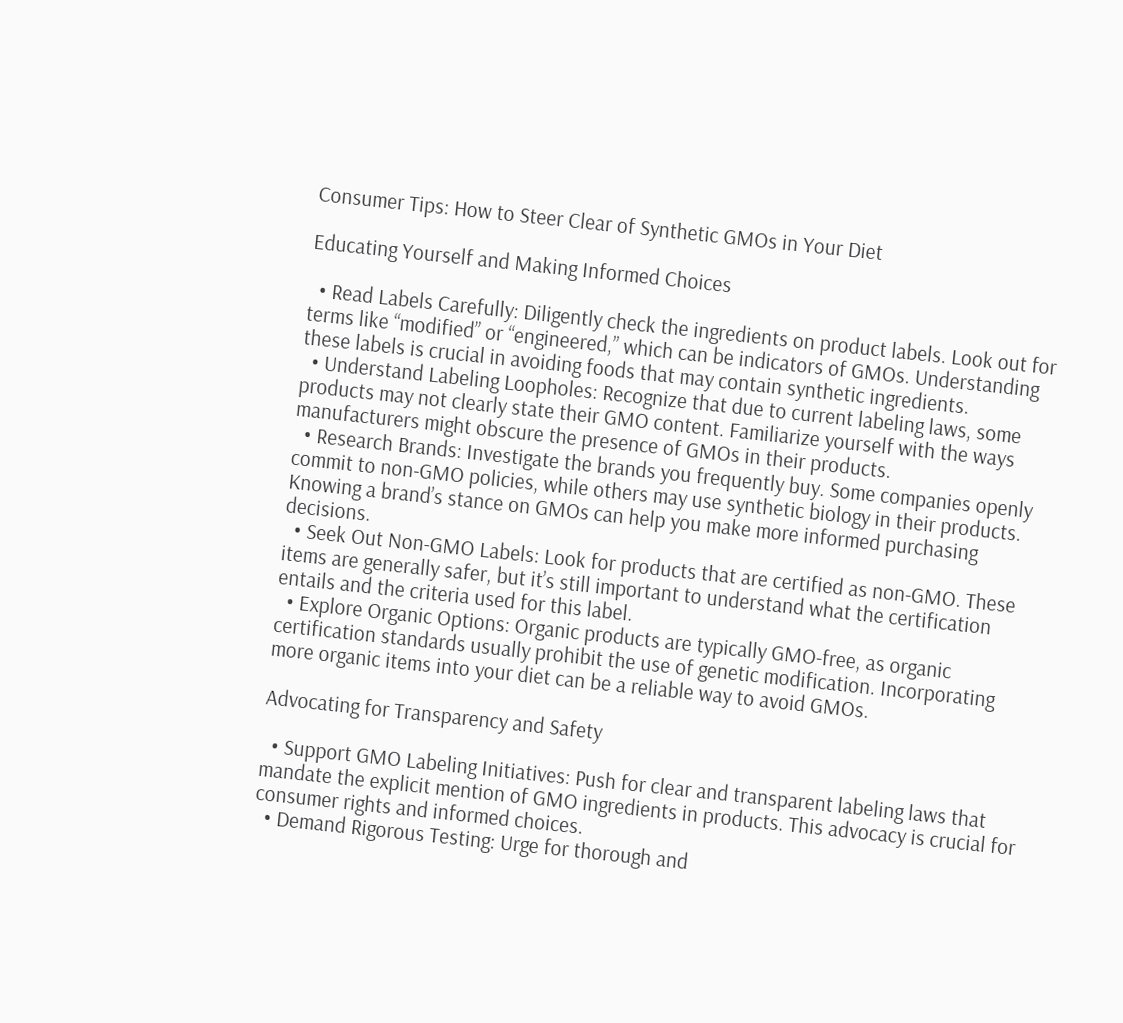Consumer Tips: How to Steer Clear of Synthetic GMOs in Your Diet

Educating Yourself and Making Informed Choices

  • Read Labels Carefully: Diligently check the ingredients on product labels. Look out for terms like “modified” or “engineered,” which can be indicators of GMOs. Understanding these labels is crucial in avoiding foods that may contain synthetic ingredients.
  • Understand Labeling Loopholes: Recognize that due to current labeling laws, some products may not clearly state their GMO content. Familiarize yourself with the ways manufacturers might obscure the presence of GMOs in their products.
  • Research Brands: Investigate the brands you frequently buy. Some companies openly commit to non-GMO policies, while others may use synthetic biology in their products. Knowing a brand’s stance on GMOs can help you make more informed purchasing decisions.
  • Seek Out Non-GMO Labels: Look for products that are certified as non-GMO. These items are generally safer, but it’s still important to understand what the certification entails and the criteria used for this label.
  • Explore Organic Options: Organic products are typically GMO-free, as organic certification standards usually prohibit the use of genetic modification. Incorporating more organic items into your diet can be a reliable way to avoid GMOs.

Advocating for Transparency and Safety

  • Support GMO Labeling Initiatives: Push for clear and transparent labeling laws that mandate the explicit mention of GMO ingredients in products. This advocacy is crucial for consumer rights and informed choices.
  • Demand Rigorous Testing: Urge for thorough and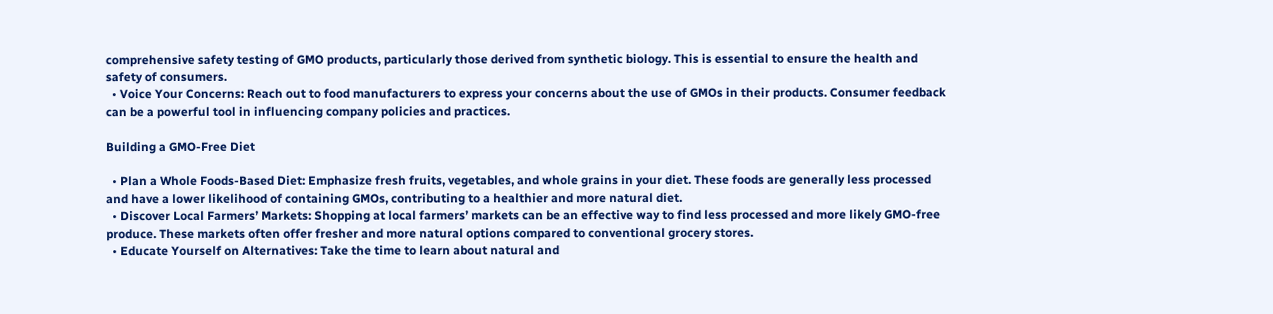comprehensive safety testing of GMO products, particularly those derived from synthetic biology. This is essential to ensure the health and safety of consumers.
  • Voice Your Concerns: Reach out to food manufacturers to express your concerns about the use of GMOs in their products. Consumer feedback can be a powerful tool in influencing company policies and practices.

Building a GMO-Free Diet

  • Plan a Whole Foods-Based Diet: Emphasize fresh fruits, vegetables, and whole grains in your diet. These foods are generally less processed and have a lower likelihood of containing GMOs, contributing to a healthier and more natural diet.
  • Discover Local Farmers’ Markets: Shopping at local farmers’ markets can be an effective way to find less processed and more likely GMO-free produce. These markets often offer fresher and more natural options compared to conventional grocery stores.
  • Educate Yourself on Alternatives: Take the time to learn about natural and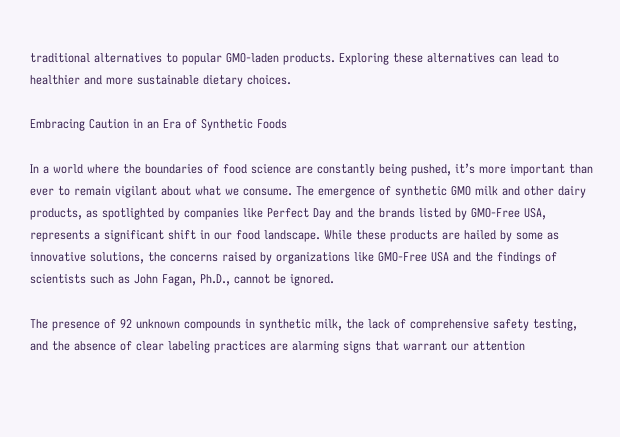traditional alternatives to popular GMO-laden products. Exploring these alternatives can lead to healthier and more sustainable dietary choices.

Embracing Caution in an Era of Synthetic Foods

In a world where the boundaries of food science are constantly being pushed, it’s more important than ever to remain vigilant about what we consume. The emergence of synthetic GMO milk and other dairy products, as spotlighted by companies like Perfect Day and the brands listed by GMO-Free USA, represents a significant shift in our food landscape. While these products are hailed by some as innovative solutions, the concerns raised by organizations like GMO-Free USA and the findings of scientists such as John Fagan, Ph.D., cannot be ignored.

The presence of 92 unknown compounds in synthetic milk, the lack of comprehensive safety testing, and the absence of clear labeling practices are alarming signs that warrant our attention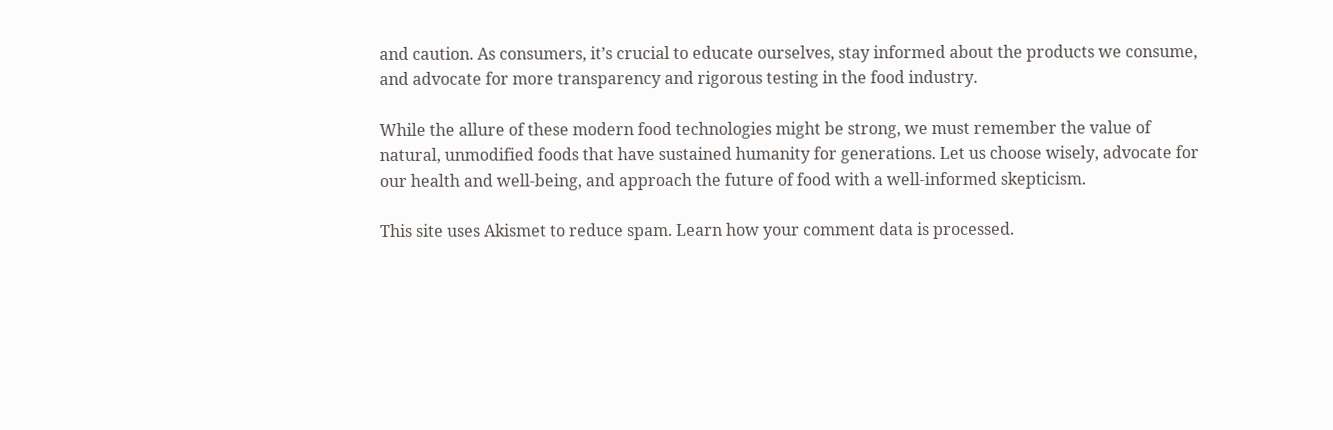and caution. As consumers, it’s crucial to educate ourselves, stay informed about the products we consume, and advocate for more transparency and rigorous testing in the food industry.

While the allure of these modern food technologies might be strong, we must remember the value of natural, unmodified foods that have sustained humanity for generations. Let us choose wisely, advocate for our health and well-being, and approach the future of food with a well-informed skepticism.

This site uses Akismet to reduce spam. Learn how your comment data is processed.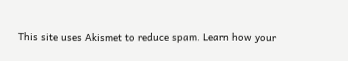This site uses Akismet to reduce spam. Learn how your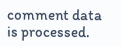comment data is processed.